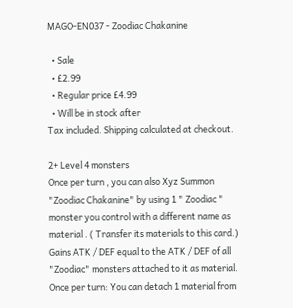MAGO-EN037 - Zoodiac Chakanine

  • Sale
  • £2.99
  • Regular price £4.99
  • Will be in stock after
Tax included. Shipping calculated at checkout.

2+ Level 4 monsters
Once per turn , you can also Xyz Summon "Zoodiac Chakanine" by using 1 " Zoodiac " monster you control with a different name as material . ( Transfer its materials to this card.) Gains ATK / DEF equal to the ATK / DEF of all "Zoodiac" monsters attached to it as material. Once per turn: You can detach 1 material from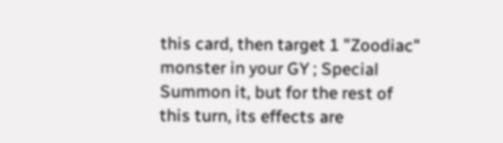this card, then target 1 "Zoodiac" monster in your GY ; Special Summon it, but for the rest of this turn, its effects are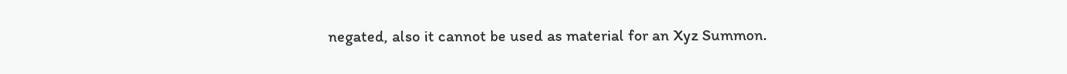negated, also it cannot be used as material for an Xyz Summon.